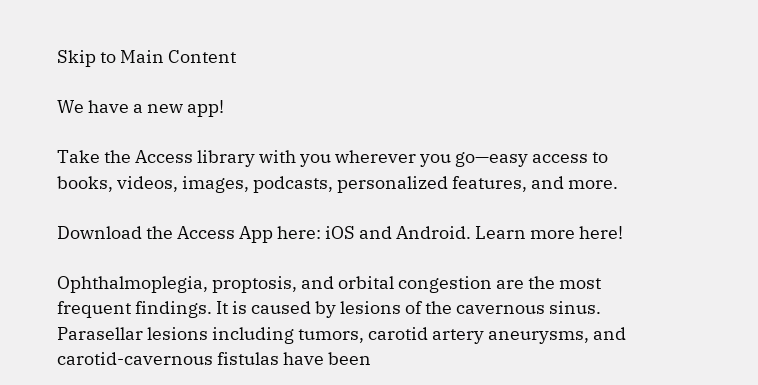Skip to Main Content

We have a new app!

Take the Access library with you wherever you go—easy access to books, videos, images, podcasts, personalized features, and more.

Download the Access App here: iOS and Android. Learn more here!

Ophthalmoplegia, proptosis, and orbital congestion are the most frequent findings. It is caused by lesions of the cavernous sinus. Parasellar lesions including tumors, carotid artery aneurysms, and carotid-cavernous fistulas have been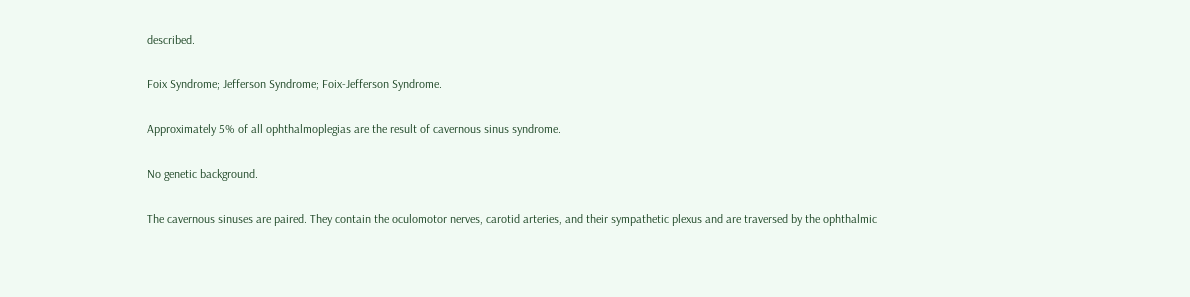described.

Foix Syndrome; Jefferson Syndrome; Foix-Jefferson Syndrome.

Approximately 5% of all ophthalmoplegias are the result of cavernous sinus syndrome.

No genetic background.

The cavernous sinuses are paired. They contain the oculomotor nerves, carotid arteries, and their sympathetic plexus and are traversed by the ophthalmic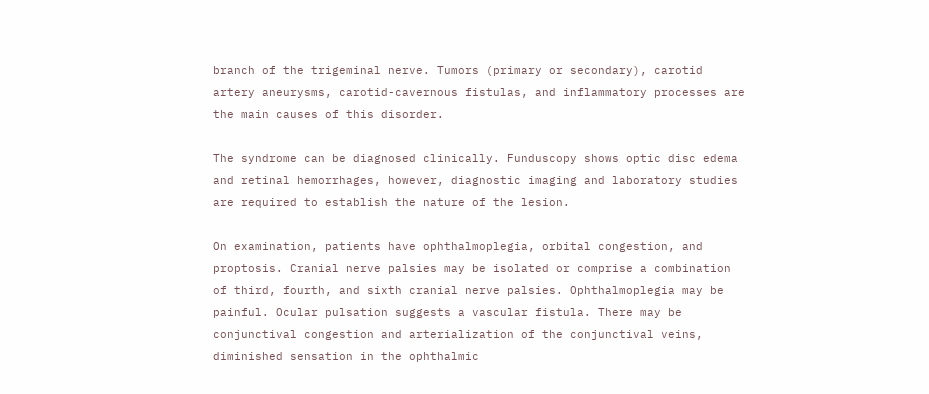branch of the trigeminal nerve. Tumors (primary or secondary), carotid artery aneurysms, carotid-cavernous fistulas, and inflammatory processes are the main causes of this disorder.

The syndrome can be diagnosed clinically. Funduscopy shows optic disc edema and retinal hemorrhages, however, diagnostic imaging and laboratory studies are required to establish the nature of the lesion.

On examination, patients have ophthalmoplegia, orbital congestion, and proptosis. Cranial nerve palsies may be isolated or comprise a combination of third, fourth, and sixth cranial nerve palsies. Ophthalmoplegia may be painful. Ocular pulsation suggests a vascular fistula. There may be conjunctival congestion and arterialization of the conjunctival veins, diminished sensation in the ophthalmic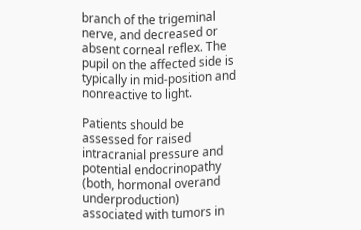branch of the trigeminal nerve, and decreased or absent corneal reflex. The pupil on the affected side is typically in mid-position and nonreactive to light.

Patients should be assessed for raised intracranial pressure and potential endocrinopathy (both, hormonal overand underproduction) associated with tumors in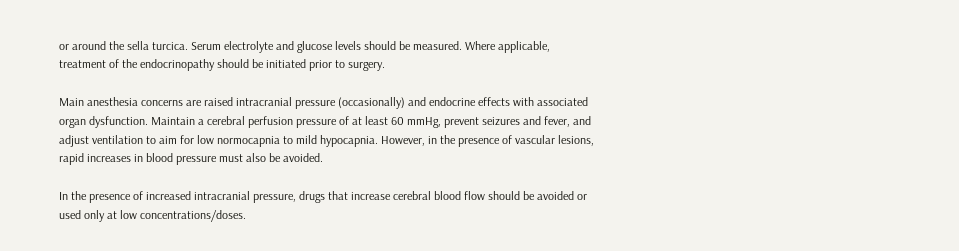or around the sella turcica. Serum electrolyte and glucose levels should be measured. Where applicable, treatment of the endocrinopathy should be initiated prior to surgery.

Main anesthesia concerns are raised intracranial pressure (occasionally) and endocrine effects with associated organ dysfunction. Maintain a cerebral perfusion pressure of at least 60 mmHg, prevent seizures and fever, and adjust ventilation to aim for low normocapnia to mild hypocapnia. However, in the presence of vascular lesions, rapid increases in blood pressure must also be avoided.

In the presence of increased intracranial pressure, drugs that increase cerebral blood flow should be avoided or used only at low concentrations/doses.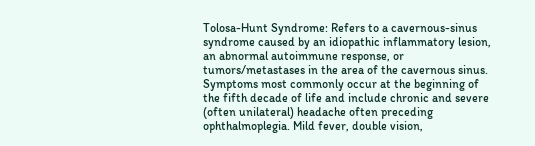Tolosa-Hunt Syndrome: Refers to a cavernous-sinus syndrome caused by an idiopathic inflammatory lesion, an abnormal autoimmune response, or tumors/metastases in the area of the cavernous sinus. Symptoms most commonly occur at the beginning of the fifth decade of life and include chronic and severe (often unilateral) headache often preceding ophthalmoplegia. Mild fever, double vision,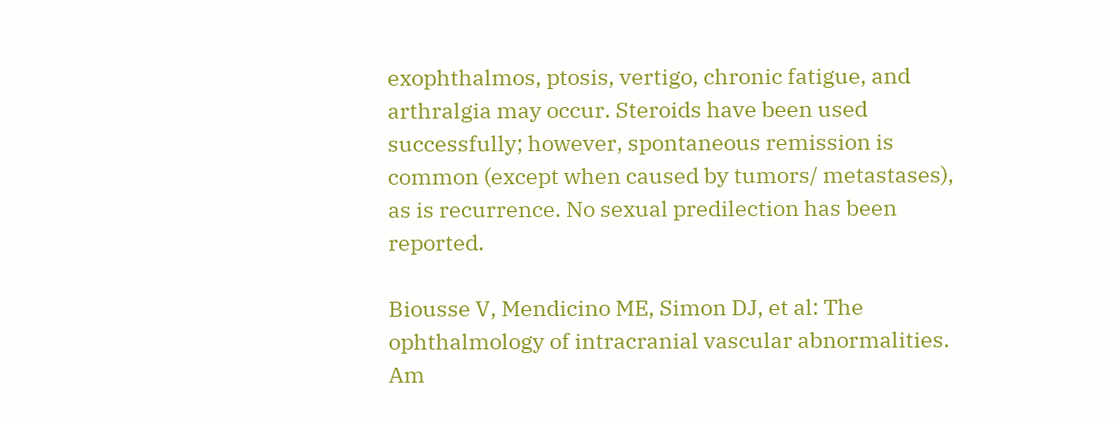exophthalmos, ptosis, vertigo, chronic fatigue, and arthralgia may occur. Steroids have been used successfully; however, spontaneous remission is common (except when caused by tumors/ metastases), as is recurrence. No sexual predilection has been reported.

Biousse V, Mendicino ME, Simon DJ, et al: The ophthalmology of intracranial vascular abnormalities. Am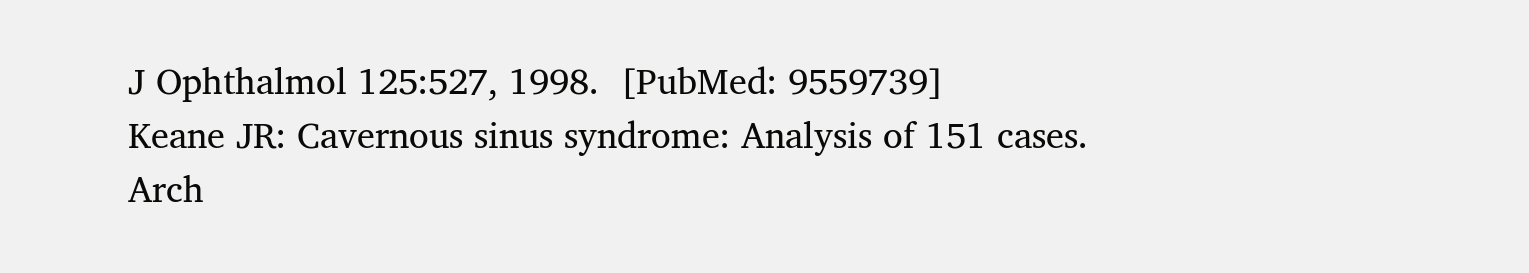J Ophthalmol 125:527, 1998.  [PubMed: 9559739]
Keane JR: Cavernous sinus syndrome: Analysis of 151 cases. Arch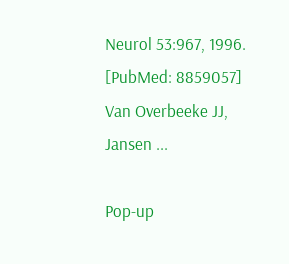Neurol 53:967, 1996.  [PubMed: 8859057]
Van Overbeeke JJ, Jansen ...

Pop-up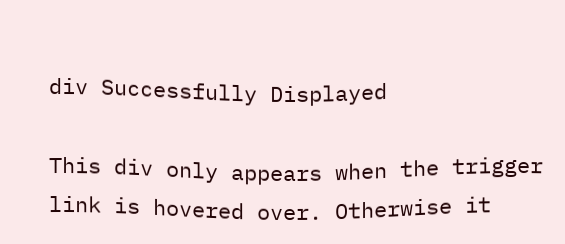div Successfully Displayed

This div only appears when the trigger link is hovered over. Otherwise it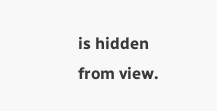is hidden from view.